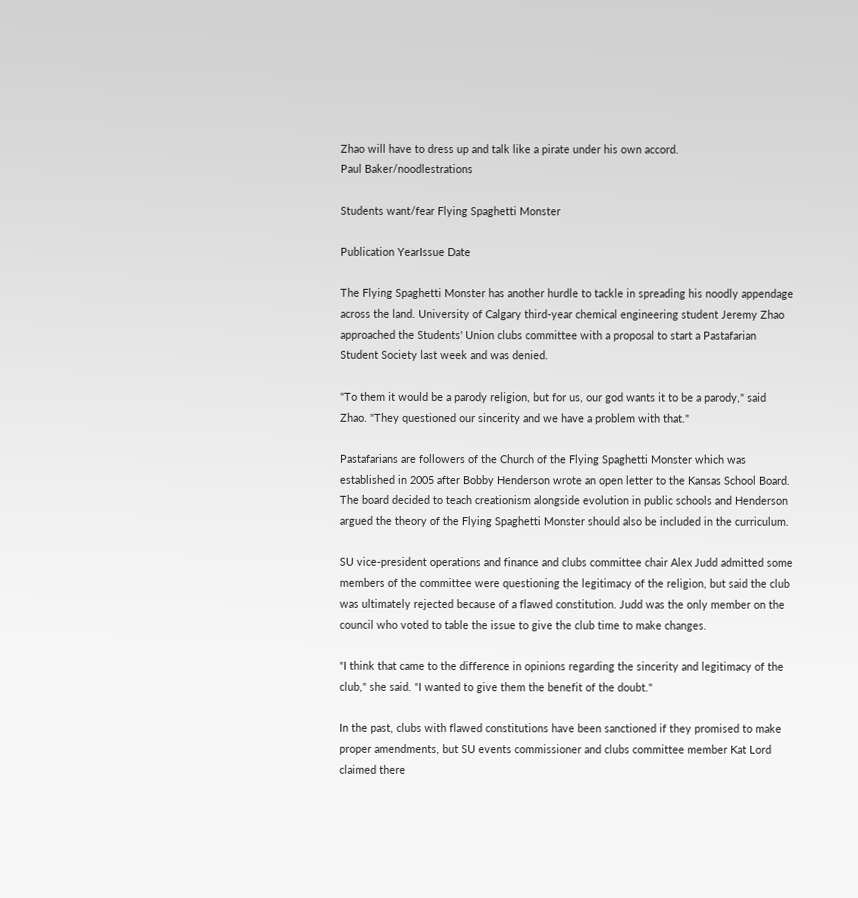Zhao will have to dress up and talk like a pirate under his own accord.
Paul Baker/noodlestrations

Students want/fear Flying Spaghetti Monster

Publication YearIssue Date

The Flying Spaghetti Monster has another hurdle to tackle in spreading his noodly appendage across the land. University of Calgary third-year chemical engineering student Jeremy Zhao approached the Students' Union clubs committee with a proposal to start a Pastafarian Student Society last week and was denied.

"To them it would be a parody religion, but for us, our god wants it to be a parody," said Zhao. "They questioned our sincerity and we have a problem with that."

Pastafarians are followers of the Church of the Flying Spaghetti Monster which was established in 2005 after Bobby Henderson wrote an open letter to the Kansas School Board. The board decided to teach creationism alongside evolution in public schools and Henderson argued the theory of the Flying Spaghetti Monster should also be included in the curriculum.

SU vice-president operations and finance and clubs committee chair Alex Judd admitted some members of the committee were questioning the legitimacy of the religion, but said the club was ultimately rejected because of a flawed constitution. Judd was the only member on the council who voted to table the issue to give the club time to make changes.

"I think that came to the difference in opinions regarding the sincerity and legitimacy of the club," she said. "I wanted to give them the benefit of the doubt."

In the past, clubs with flawed constitutions have been sanctioned if they promised to make proper amendments, but SU events commissioner and clubs committee member Kat Lord claimed there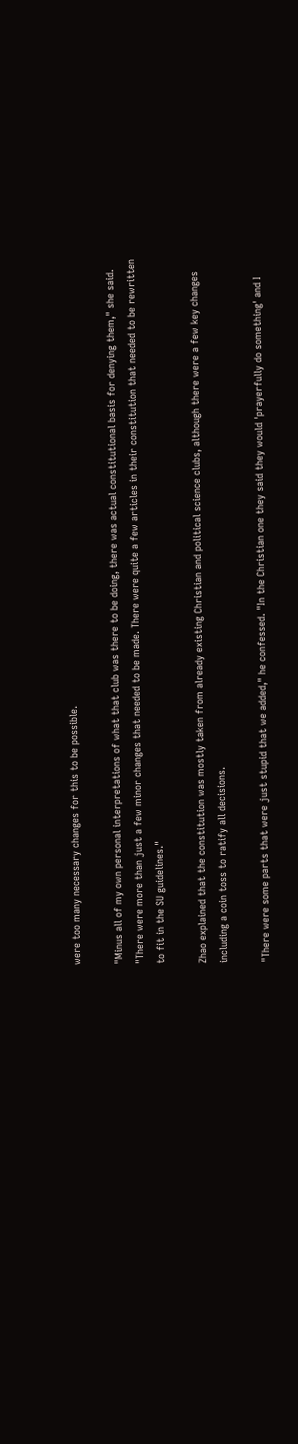were too many necessary changes for this to be possible.

"Minus all of my own personal interpretations of what that club was there to be doing, there was actual constitutional basis for denying them," she said. "There were more than just a few minor changes that needed to be made. There were quite a few articles in their constitution that needed to be rewritten to fit in the SU guidelines."

Zhao explained that the constitution was mostly taken from already existing Christian and political science clubs, although there were a few key changes including a coin toss to ratify all decisions.

"There were some parts that were just stupid that we added," he confessed. "In the Christian one they said they would 'prayerfully do something' and I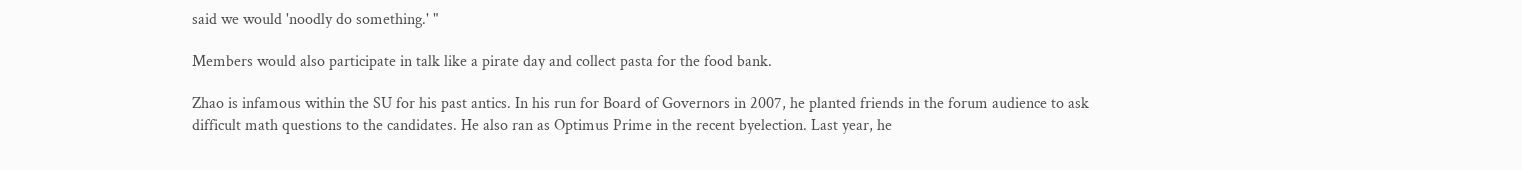said we would 'noodly do something.' "

Members would also participate in talk like a pirate day and collect pasta for the food bank.

Zhao is infamous within the SU for his past antics. In his run for Board of Governors in 2007, he planted friends in the forum audience to ask difficult math questions to the candidates. He also ran as Optimus Prime in the recent byelection. Last year, he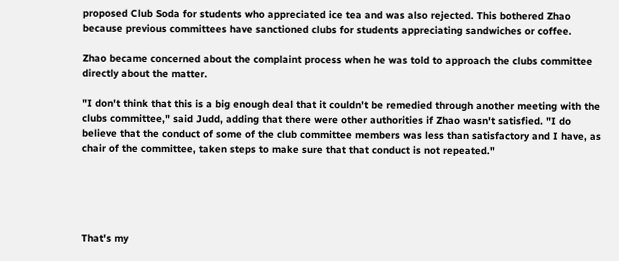proposed Club Soda for students who appreciated ice tea and was also rejected. This bothered Zhao because previous committees have sanctioned clubs for students appreciating sandwiches or coffee.

Zhao became concerned about the complaint process when he was told to approach the clubs committee directly about the matter.

"I don't think that this is a big enough deal that it couldn't be remedied through another meeting with the clubs committee," said Judd, adding that there were other authorities if Zhao wasn't satisfied. "I do believe that the conduct of some of the club committee members was less than satisfactory and I have, as chair of the committee, taken steps to make sure that that conduct is not repeated."





That's my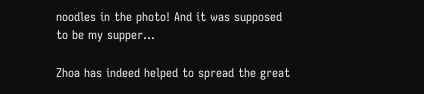noodles in the photo! And it was supposed to be my supper...

Zhoa has indeed helped to spread the great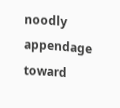noodly appendage toward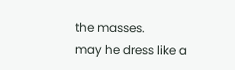the masses.
may he dress like a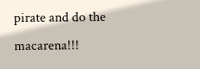pirate and do the macarena!!!